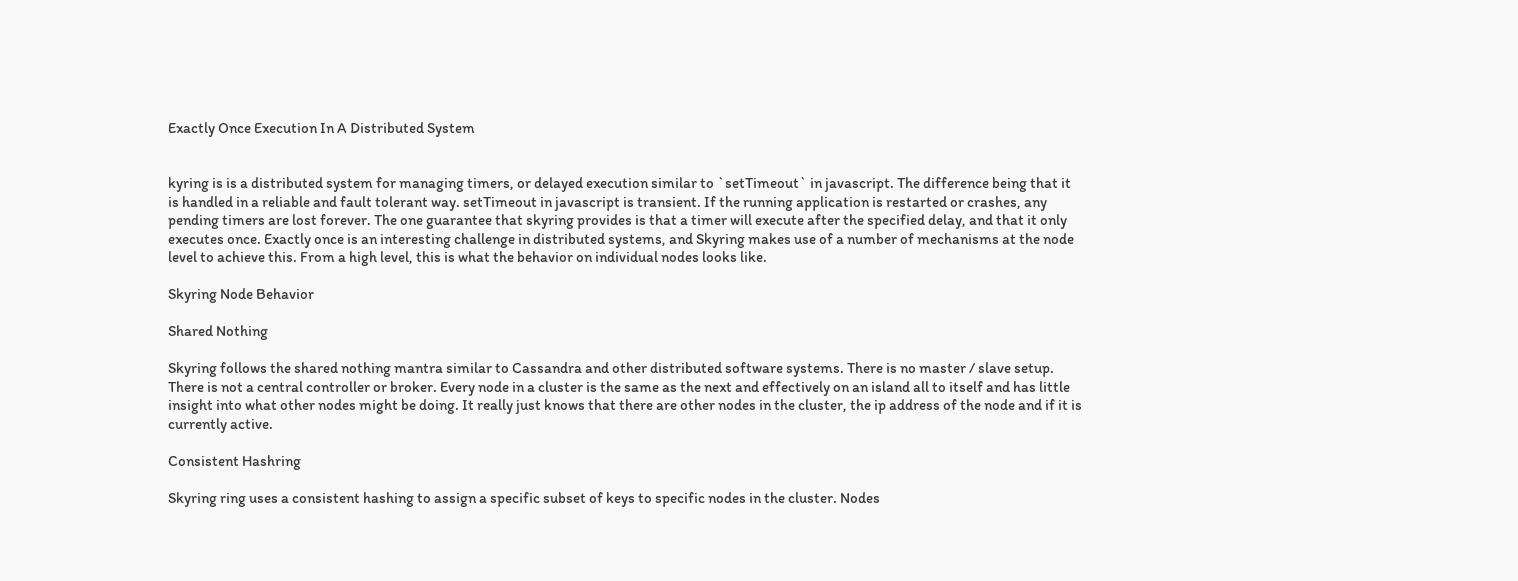Exactly Once Execution In A Distributed System


kyring is is a distributed system for managing timers, or delayed execution similar to `setTimeout` in javascript. The difference being that it is handled in a reliable and fault tolerant way. setTimeout in javascript is transient. If the running application is restarted or crashes, any pending timers are lost forever. The one guarantee that skyring provides is that a timer will execute after the specified delay, and that it only executes once. Exactly once is an interesting challenge in distributed systems, and Skyring makes use of a number of mechanisms at the node level to achieve this. From a high level, this is what the behavior on individual nodes looks like.

Skyring Node Behavior

Shared Nothing

Skyring follows the shared nothing mantra similar to Cassandra and other distributed software systems. There is no master / slave setup. There is not a central controller or broker. Every node in a cluster is the same as the next and effectively on an island all to itself and has little insight into what other nodes might be doing. It really just knows that there are other nodes in the cluster, the ip address of the node and if it is currently active.

Consistent Hashring

Skyring ring uses a consistent hashing to assign a specific subset of keys to specific nodes in the cluster. Nodes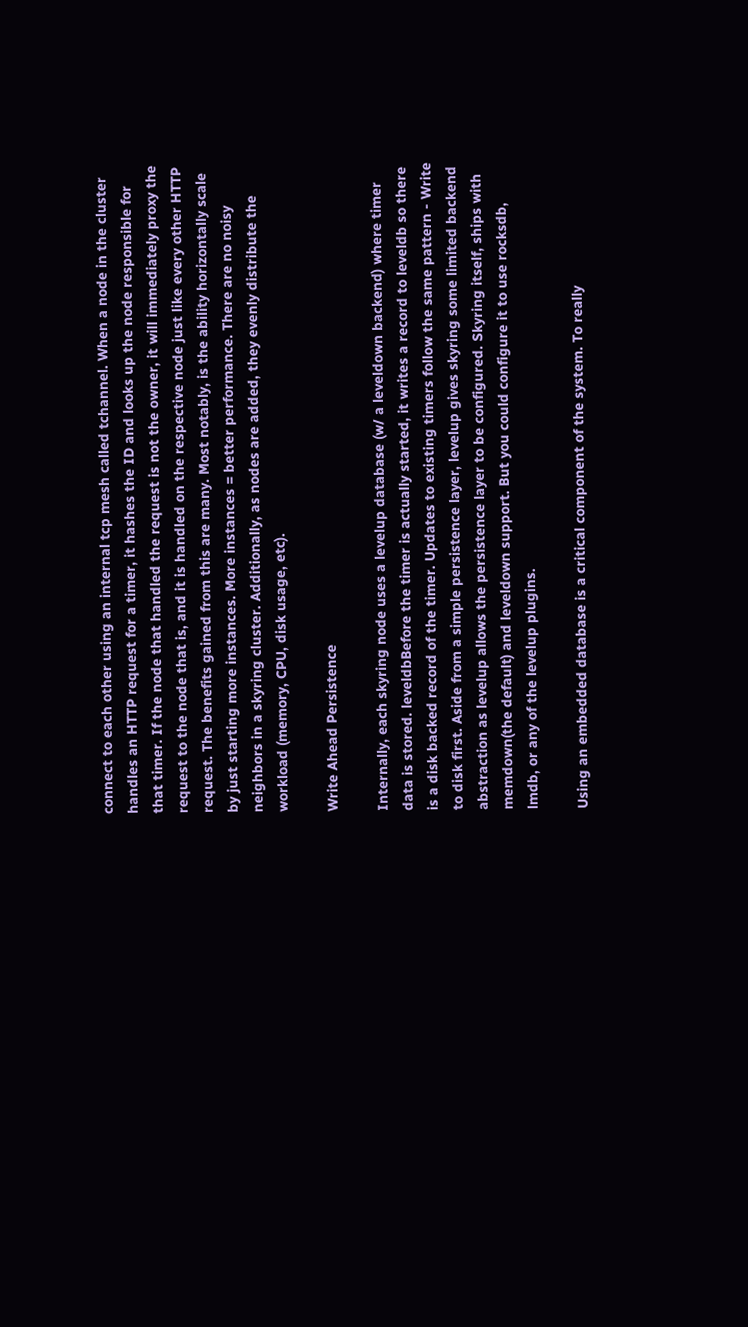connect to each other using an internal tcp mesh called tchannel. When a node in the cluster handles an HTTP request for a timer, it hashes the ID and looks up the node responsible for that timer. If the node that handled the request is not the owner, it will immediately proxy the request to the node that is, and it is handled on the respective node just like every other HTTP request. The benefits gained from this are many. Most notably, is the ability horizontally scale by just starting more instances. More instances = better performance. There are no noisy neighbors in a skyring cluster. Additionally, as nodes are added, they evenly distribute the workload (memory, CPU, disk usage, etc).

Write Ahead Persistence

Internally, each skyring node uses a levelup database (w/ a leveldown backend) where timer data is stored. leveldbBefore the timer is actually started, it writes a record to leveldb so there is a disk backed record of the timer. Updates to existing timers follow the same pattern - Write to disk first. Aside from a simple persistence layer, levelup gives skyring some limited backend abstraction as levelup allows the persistence layer to be configured. Skyring itself, ships with memdown(the default) and leveldown support. But you could configure it to use rocksdb, lmdb, or any of the levelup plugins.

Using an embedded database is a critical component of the system. To really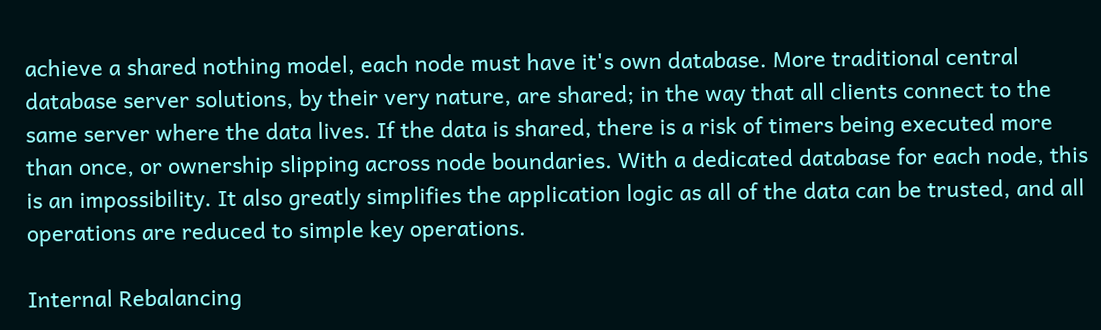achieve a shared nothing model, each node must have it's own database. More traditional central database server solutions, by their very nature, are shared; in the way that all clients connect to the same server where the data lives. If the data is shared, there is a risk of timers being executed more than once, or ownership slipping across node boundaries. With a dedicated database for each node, this is an impossibility. It also greatly simplifies the application logic as all of the data can be trusted, and all operations are reduced to simple key operations.

Internal Rebalancing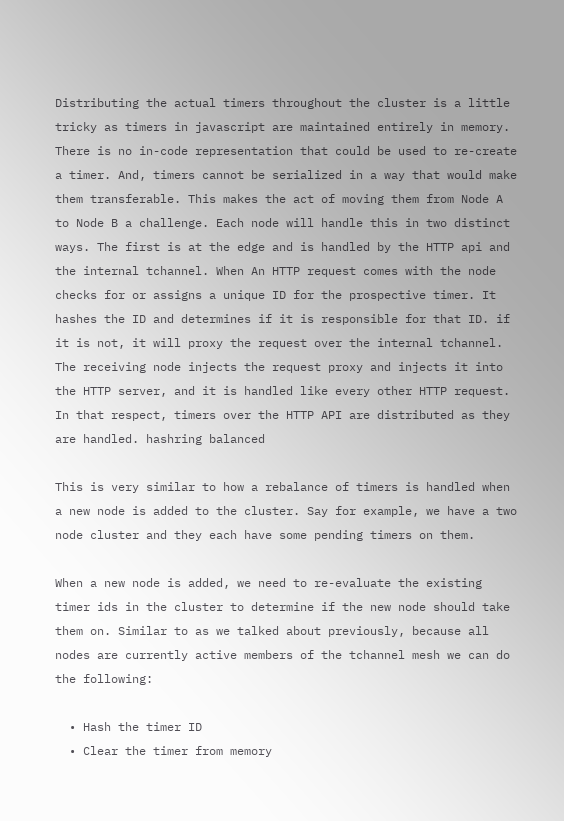Distributing the actual timers throughout the cluster is a little tricky as timers in javascript are maintained entirely in memory. There is no in-code representation that could be used to re-create a timer. And, timers cannot be serialized in a way that would make them transferable. This makes the act of moving them from Node A to Node B a challenge. Each node will handle this in two distinct ways. The first is at the edge and is handled by the HTTP api and the internal tchannel. When An HTTP request comes with the node checks for or assigns a unique ID for the prospective timer. It hashes the ID and determines if it is responsible for that ID. if it is not, it will proxy the request over the internal tchannel. The receiving node injects the request proxy and injects it into the HTTP server, and it is handled like every other HTTP request. In that respect, timers over the HTTP API are distributed as they are handled. hashring balanced

This is very similar to how a rebalance of timers is handled when a new node is added to the cluster. Say for example, we have a two node cluster and they each have some pending timers on them.

When a new node is added, we need to re-evaluate the existing timer ids in the cluster to determine if the new node should take them on. Similar to as we talked about previously, because all nodes are currently active members of the tchannel mesh we can do the following:

  • Hash the timer ID
  • Clear the timer from memory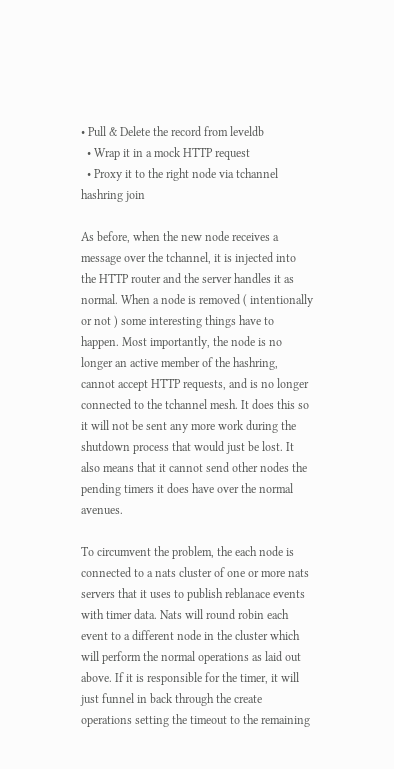• Pull & Delete the record from leveldb
  • Wrap it in a mock HTTP request
  • Proxy it to the right node via tchannel
hashring join

As before, when the new node receives a message over the tchannel, it is injected into the HTTP router and the server handles it as normal. When a node is removed ( intentionally or not ) some interesting things have to happen. Most importantly, the node is no longer an active member of the hashring, cannot accept HTTP requests, and is no longer connected to the tchannel mesh. It does this so it will not be sent any more work during the shutdown process that would just be lost. It also means that it cannot send other nodes the pending timers it does have over the normal avenues.

To circumvent the problem, the each node is connected to a nats cluster of one or more nats servers that it uses to publish reblanace events with timer data. Nats will round robin each event to a different node in the cluster which will perform the normal operations as laid out above. If it is responsible for the timer, it will just funnel in back through the create operations setting the timeout to the remaining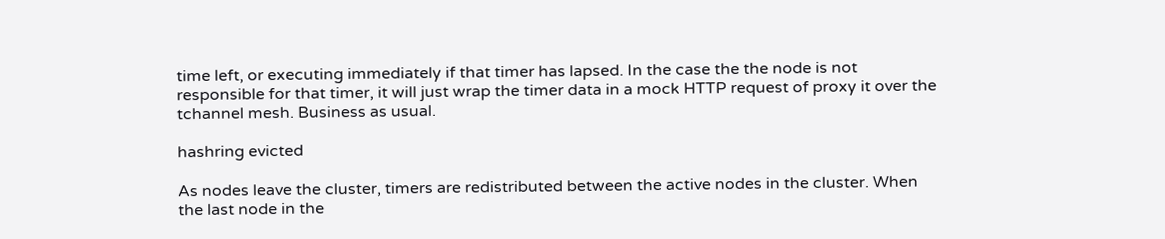time left, or executing immediately if that timer has lapsed. In the case the the node is not responsible for that timer, it will just wrap the timer data in a mock HTTP request of proxy it over the tchannel mesh. Business as usual.

hashring evicted

As nodes leave the cluster, timers are redistributed between the active nodes in the cluster. When the last node in the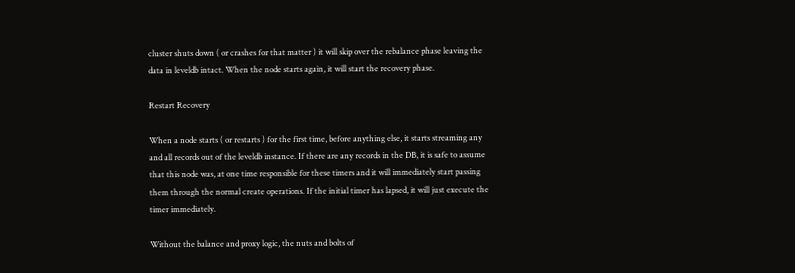cluster shuts down ( or crashes for that matter ) it will skip over the rebalance phase leaving the data in leveldb intact. When the node starts again, it will start the recovery phase.

Restart Recovery

When a node starts ( or restarts ) for the first time, before anything else, it starts streaming any and all records out of the leveldb instance. If there are any records in the DB, it is safe to assume that this node was, at one time responsible for these timers and it will immediately start passing them through the normal create operations. If the initial timer has lapsed, it will just execute the timer immediately.

Without the balance and proxy logic, the nuts and bolts of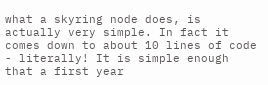what a skyring node does, is actually very simple. In fact it comes down to about 10 lines of code - literally! It is simple enough that a first year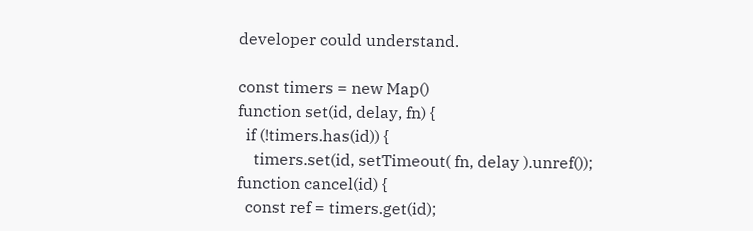developer could understand.

const timers = new Map()
function set(id, delay, fn) {
  if (!timers.has(id)) {
    timers.set(id, setTimeout( fn, delay ).unref());
function cancel(id) {
  const ref = timers.get(id);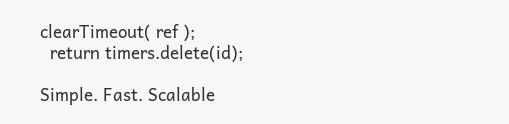clearTimeout( ref );
  return timers.delete(id);

Simple. Fast. Scalable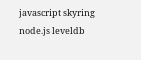javascript skyring node.js leveldb